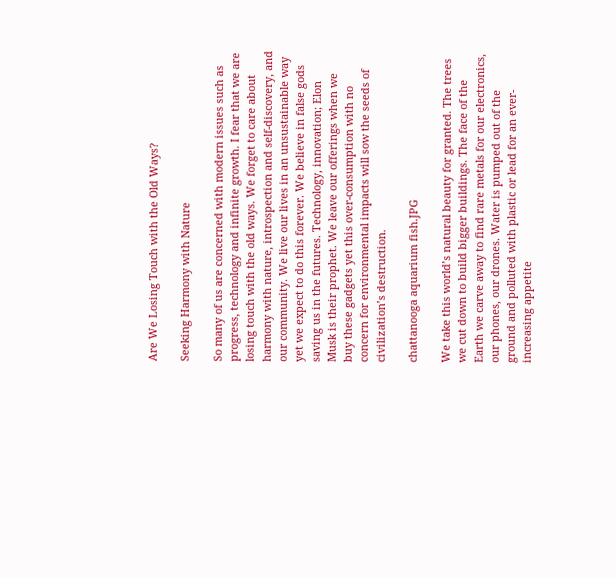Are We Losing Touch with the Old Ways?

Seeking Harmony with Nature

So many of us are concerned with modern issues such as progress, technology and infinite growth. I fear that we are losing touch with the old ways. We forget to care about harmony with nature, introspection and self-discovery, and our community. We live our lives in an unsustainable way yet we expect to do this forever. We believe in false gods saving us in the futures. Technology, innovation; Elon Musk is their prophet. We leave our offerings when we buy these gadgets yet this over-consumption with no concern for environmental impacts will sow the seeds of civilization’s destruction.

chattanooga aquarium fish.JPG

We take this world’s natural beauty for granted. The trees we cut down to build bigger buildings. The face of the Earth we carve away to find rare metals for our electronics, our phones, our drones. Water is pumped out of the ground and polluted with plastic or lead for an ever-increasing appetite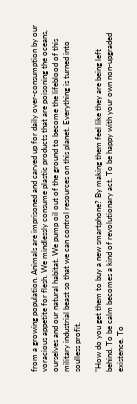from a growing population. Animals are imprisoned and carved up for daily over-consumption by our voracious appetite for flesh. We mindlessly consume plastic products that are poisoning the oceans, ourselves and our natural habitat. We pump oil out of the ground to become the lifeblood of this military industrial beast so that we can control resources on this planet. Everything is turned into soulless profit.

"How do you get them to buy a new smartphone? By making them feel like they are being left behind. To be calm becomes a kind of revolutionary act. To be happy with your own non-upgraded existence. To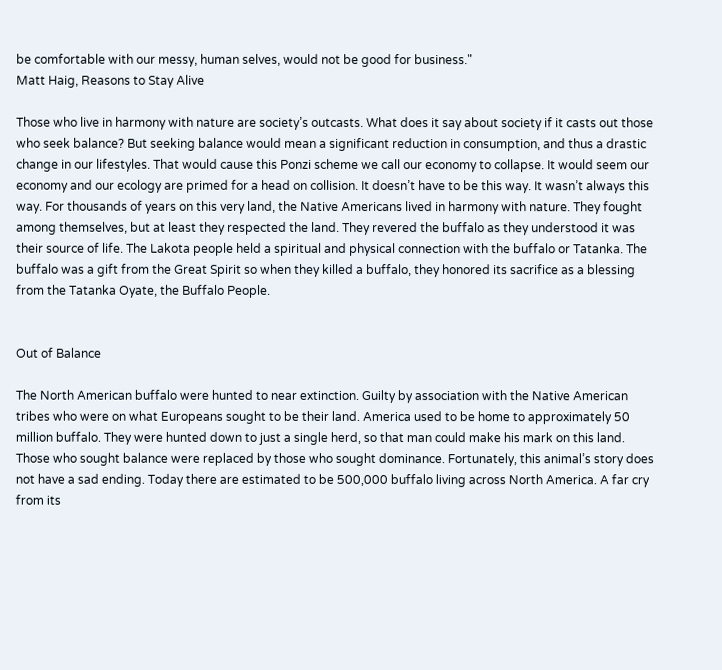be comfortable with our messy, human selves, would not be good for business."
Matt Haig, Reasons to Stay Alive

Those who live in harmony with nature are society’s outcasts. What does it say about society if it casts out those who seek balance? But seeking balance would mean a significant reduction in consumption, and thus a drastic change in our lifestyles. That would cause this Ponzi scheme we call our economy to collapse. It would seem our economy and our ecology are primed for a head on collision. It doesn’t have to be this way. It wasn’t always this way. For thousands of years on this very land, the Native Americans lived in harmony with nature. They fought among themselves, but at least they respected the land. They revered the buffalo as they understood it was their source of life. The Lakota people held a spiritual and physical connection with the buffalo or Tatanka. The buffalo was a gift from the Great Spirit so when they killed a buffalo, they honored its sacrifice as a blessing from the Tatanka Oyate, the Buffalo People.


Out of Balance

The North American buffalo were hunted to near extinction. Guilty by association with the Native American tribes who were on what Europeans sought to be their land. America used to be home to approximately 50 million buffalo. They were hunted down to just a single herd, so that man could make his mark on this land. Those who sought balance were replaced by those who sought dominance. Fortunately, this animal’s story does not have a sad ending. Today there are estimated to be 500,000 buffalo living across North America. A far cry from its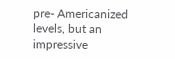pre- Americanized levels, but an impressive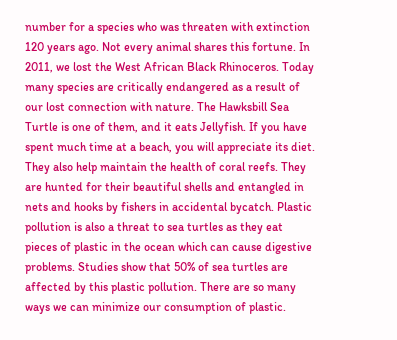number for a species who was threaten with extinction 120 years ago. Not every animal shares this fortune. In 2011, we lost the West African Black Rhinoceros. Today many species are critically endangered as a result of our lost connection with nature. The Hawksbill Sea Turtle is one of them, and it eats Jellyfish. If you have spent much time at a beach, you will appreciate its diet. They also help maintain the health of coral reefs. They are hunted for their beautiful shells and entangled in nets and hooks by fishers in accidental bycatch. Plastic pollution is also a threat to sea turtles as they eat pieces of plastic in the ocean which can cause digestive problems. Studies show that 50% of sea turtles are affected by this plastic pollution. There are so many ways we can minimize our consumption of plastic.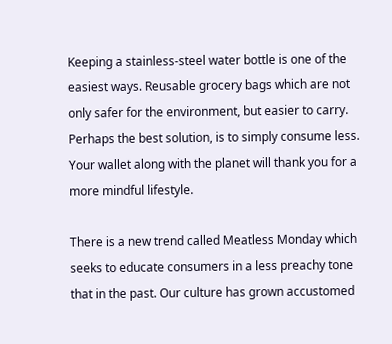Keeping a stainless-steel water bottle is one of the easiest ways. Reusable grocery bags which are not only safer for the environment, but easier to carry. Perhaps the best solution, is to simply consume less. Your wallet along with the planet will thank you for a more mindful lifestyle.

There is a new trend called Meatless Monday which seeks to educate consumers in a less preachy tone that in the past. Our culture has grown accustomed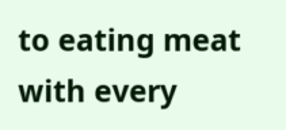to eating meat with every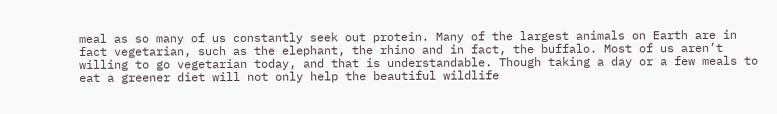meal as so many of us constantly seek out protein. Many of the largest animals on Earth are in fact vegetarian, such as the elephant, the rhino and in fact, the buffalo. Most of us aren’t willing to go vegetarian today, and that is understandable. Though taking a day or a few meals to eat a greener diet will not only help the beautiful wildlife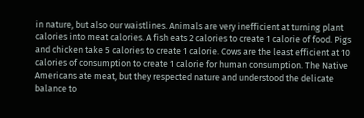in nature, but also our waistlines. Animals are very inefficient at turning plant calories into meat calories. A fish eats 2 calories to create 1 calorie of food. Pigs and chicken take 5 calories to create 1 calorie. Cows are the least efficient at 10 calories of consumption to create 1 calorie for human consumption. The Native Americans ate meat, but they respected nature and understood the delicate balance to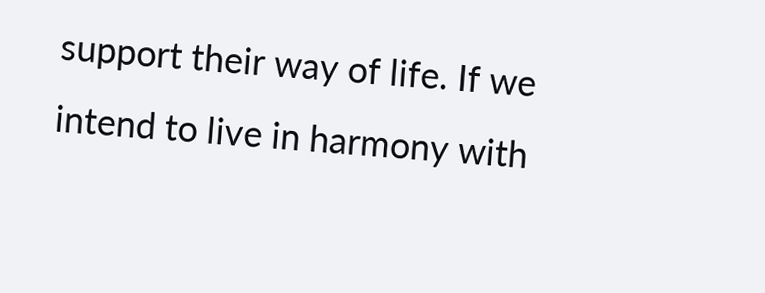support their way of life. If we intend to live in harmony with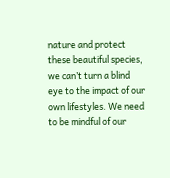nature and protect these beautiful species, we can’t turn a blind eye to the impact of our own lifestyles. We need to be mindful of our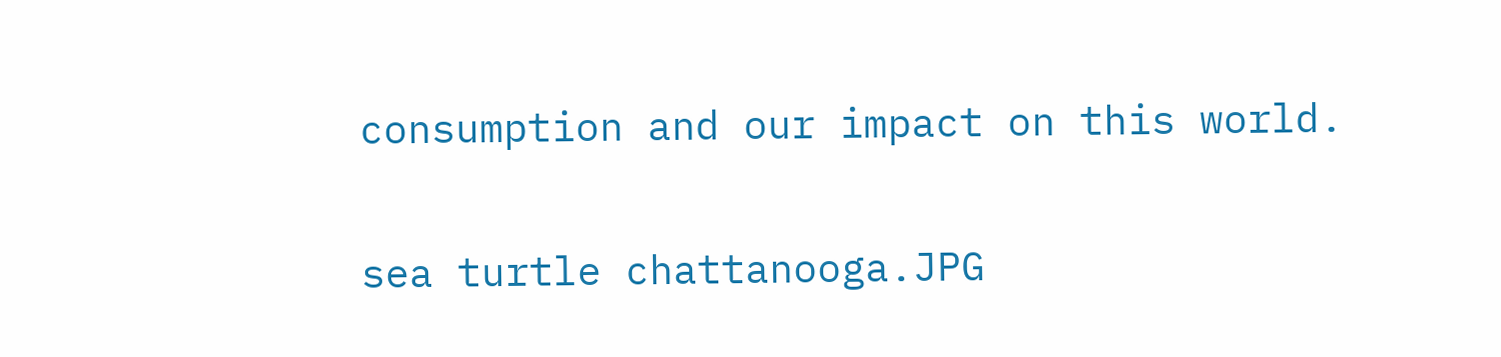consumption and our impact on this world.

sea turtle chattanooga.JPG